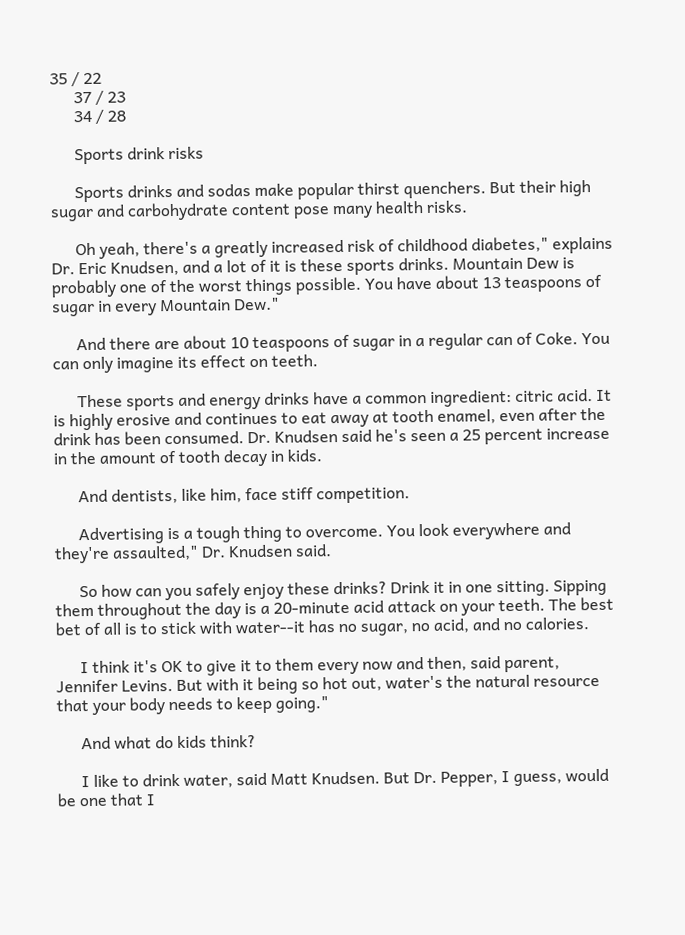35 / 22
      37 / 23
      34 / 28

      Sports drink risks

      Sports drinks and sodas make popular thirst quenchers. But their high sugar and carbohydrate content pose many health risks.

      Oh yeah, there's a greatly increased risk of childhood diabetes," explains Dr. Eric Knudsen, and a lot of it is these sports drinks. Mountain Dew is probably one of the worst things possible. You have about 13 teaspoons of sugar in every Mountain Dew."

      And there are about 10 teaspoons of sugar in a regular can of Coke. You can only imagine its effect on teeth.

      These sports and energy drinks have a common ingredient: citric acid. It is highly erosive and continues to eat away at tooth enamel, even after the drink has been consumed. Dr. Knudsen said he's seen a 25 percent increase in the amount of tooth decay in kids.

      And dentists, like him, face stiff competition.

      Advertising is a tough thing to overcome. You look everywhere and they're assaulted," Dr. Knudsen said.

      So how can you safely enjoy these drinks? Drink it in one sitting. Sipping them throughout the day is a 20-minute acid attack on your teeth. The best bet of all is to stick with water--it has no sugar, no acid, and no calories.

      I think it's OK to give it to them every now and then, said parent, Jennifer Levins. But with it being so hot out, water's the natural resource that your body needs to keep going."

      And what do kids think?

      I like to drink water, said Matt Knudsen. But Dr. Pepper, I guess, would be one that I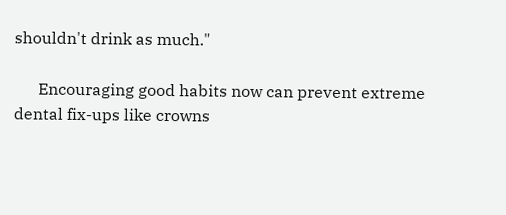shouldn't drink as much."

      Encouraging good habits now can prevent extreme dental fix-ups like crowns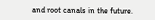and root canals in the future.